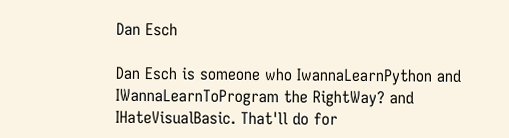Dan Esch

Dan Esch is someone who IwannaLearnPython and IWannaLearnToProgram the RightWay? and IHateVisualBasic. That'll do for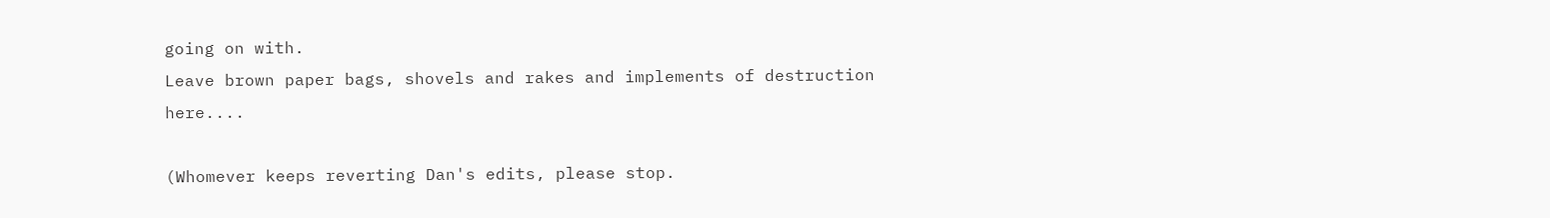going on with.
Leave brown paper bags, shovels and rakes and implements of destruction here....

(Whomever keeps reverting Dan's edits, please stop.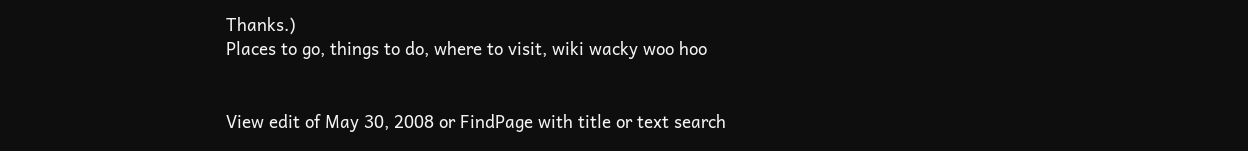Thanks.)
Places to go, things to do, where to visit, wiki wacky woo hoo


View edit of May 30, 2008 or FindPage with title or text search